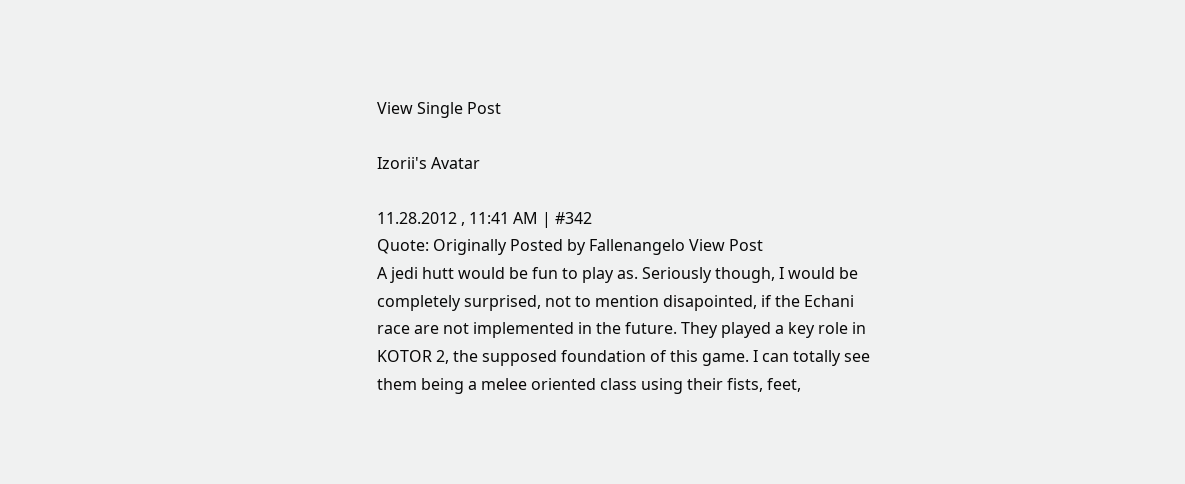View Single Post

Izorii's Avatar

11.28.2012 , 11:41 AM | #342
Quote: Originally Posted by Fallenangelo View Post
A jedi hutt would be fun to play as. Seriously though, I would be completely surprised, not to mention disapointed, if the Echani race are not implemented in the future. They played a key role in KOTOR 2, the supposed foundation of this game. I can totally see them being a melee oriented class using their fists, feet,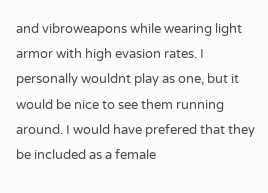and vibroweapons while wearing light armor with high evasion rates. I personally wouldnt play as one, but it would be nice to see them running around. I would have prefered that they be included as a female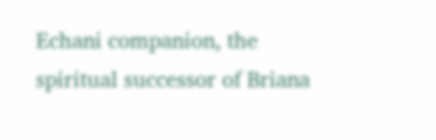Echani companion, the spiritual successor of Briana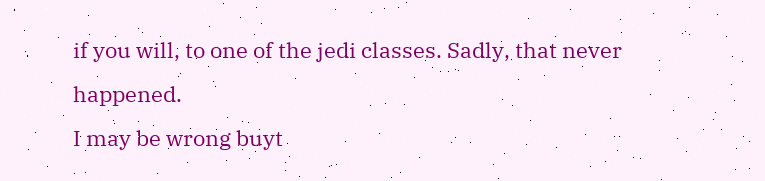if you will, to one of the jedi classes. Sadly, that never happened.
I may be wrong buyt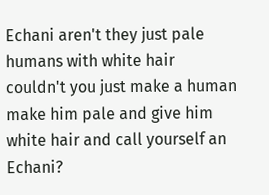Echani aren't they just pale humans with white hair couldn't you just make a human make him pale and give him white hair and call yourself an Echani?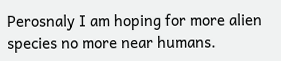Perosnaly I am hoping for more alien species no more near humans.